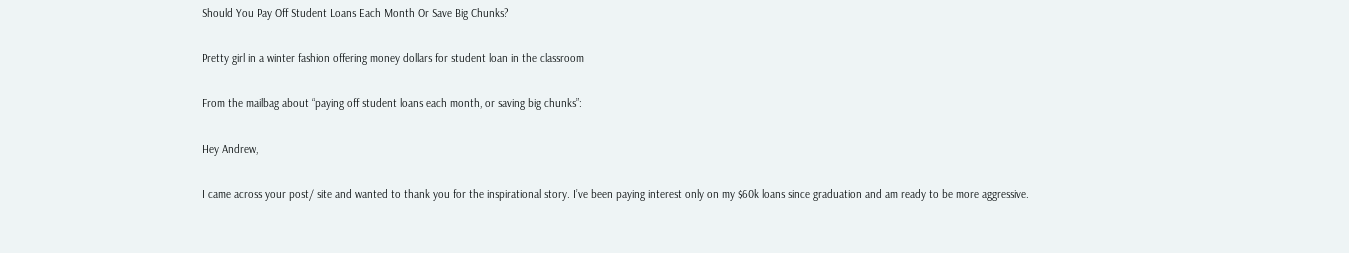Should You Pay Off Student Loans Each Month Or Save Big Chunks?

Pretty girl in a winter fashion offering money dollars for student loan in the classroom

From the mailbag about “paying off student loans each month, or saving big chunks”:

Hey Andrew,

I came across your post/ site and wanted to thank you for the inspirational story. I’ve been paying interest only on my $60k loans since graduation and am ready to be more aggressive.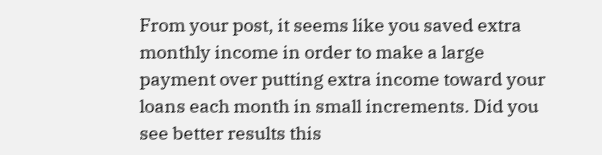From your post, it seems like you saved extra monthly income in order to make a large payment over putting extra income toward your loans each month in small increments. Did you see better results this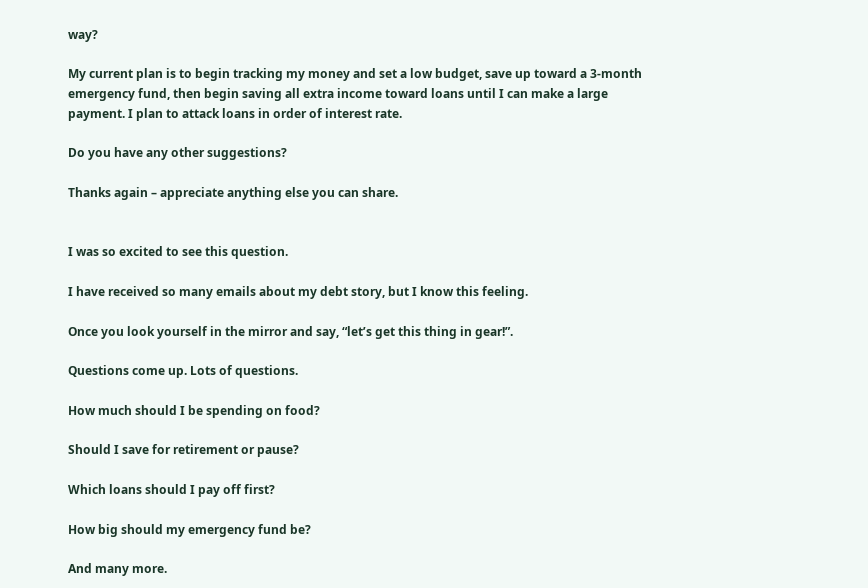way?

My current plan is to begin tracking my money and set a low budget, save up toward a 3-month emergency fund, then begin saving all extra income toward loans until I can make a large payment. I plan to attack loans in order of interest rate.

Do you have any other suggestions?

Thanks again – appreciate anything else you can share.


I was so excited to see this question.

I have received so many emails about my debt story, but I know this feeling.

Once you look yourself in the mirror and say, “let’s get this thing in gear!”.

Questions come up. Lots of questions.

How much should I be spending on food?

Should I save for retirement or pause?

Which loans should I pay off first?

How big should my emergency fund be?

And many more.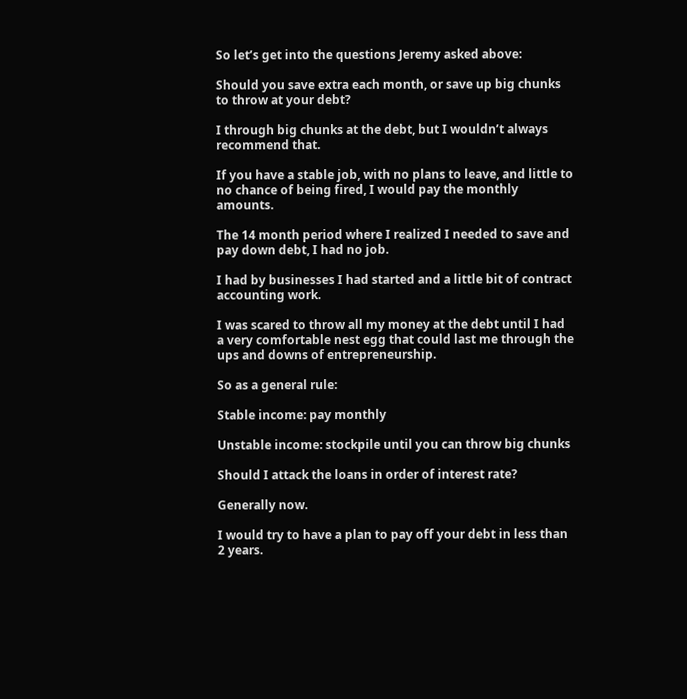So let’s get into the questions Jeremy asked above:

Should you save extra each month, or save up big chunks to throw at your debt?

I through big chunks at the debt, but I wouldn’t always recommend that.

If you have a stable job, with no plans to leave, and little to no chance of being fired, I would pay the monthly amounts.

The 14 month period where I realized I needed to save and pay down debt, I had no job.

I had by businesses I had started and a little bit of contract accounting work.

I was scared to throw all my money at the debt until I had a very comfortable nest egg that could last me through the ups and downs of entrepreneurship.

So as a general rule:

Stable income: pay monthly

Unstable income: stockpile until you can throw big chunks

Should I attack the loans in order of interest rate?

Generally now.

I would try to have a plan to pay off your debt in less than 2 years.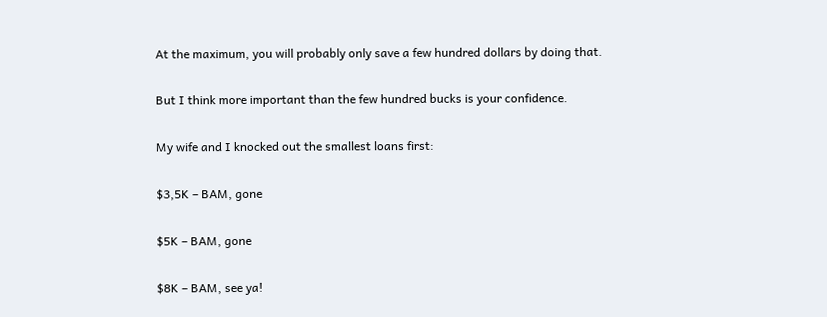At the maximum, you will probably only save a few hundred dollars by doing that.

But I think more important than the few hundred bucks is your confidence.

My wife and I knocked out the smallest loans first:

$3,5K – BAM, gone

$5K – BAM, gone

$8K – BAM, see ya!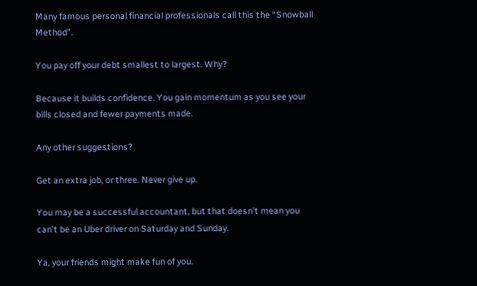Many famous personal financial professionals call this the “Snowball Method”.

You pay off your debt smallest to largest. Why?

Because it builds confidence. You gain momentum as you see your bills closed and fewer payments made.

Any other suggestions?

Get an extra job, or three. Never give up.

You may be a successful accountant, but that doesn’t mean you can’t be an Uber driver on Saturday and Sunday.

Ya, your friends might make fun of you.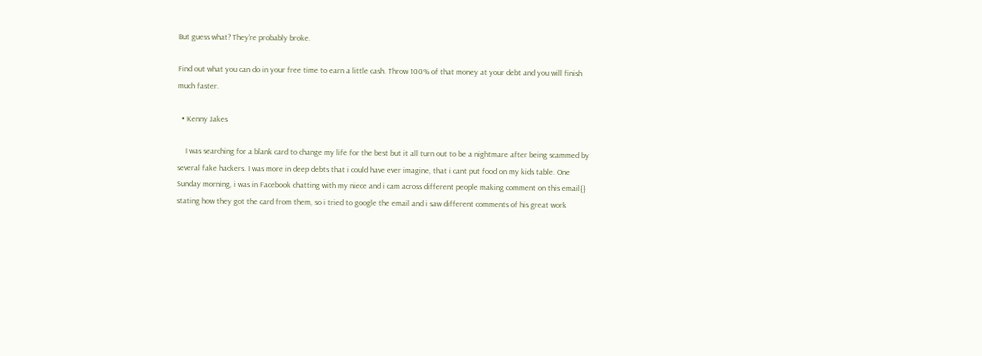But guess what? They’re probably broke.

Find out what you can do in your free time to earn a little cash. Throw 100% of that money at your debt and you will finish much faster.

  • Kenny Jakes

    I was searching for a blank card to change my life for the best but it all turn out to be a nightmare after being scammed by several fake hackers. I was more in deep debts that i could have ever imagine, that i cant put food on my kids table. One Sunday morning, i was in Facebook chatting with my niece and i cam across different people making comment on this email{} stating how they got the card from them, so i tried to google the email and i saw different comments of his great work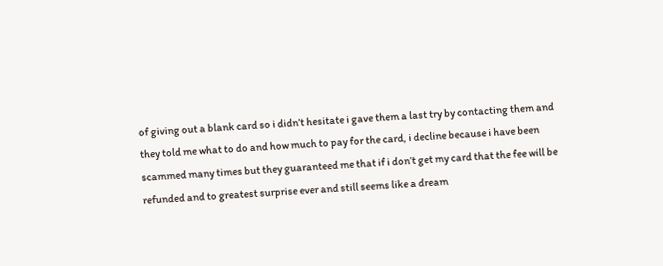of giving out a blank card so i didn’t hesitate i gave them a last try by contacting them and they told me what to do and how much to pay for the card, i decline because i have been scammed many times but they guaranteed me that if i don’t get my card that the fee will be refunded and to greatest surprise ever and still seems like a dream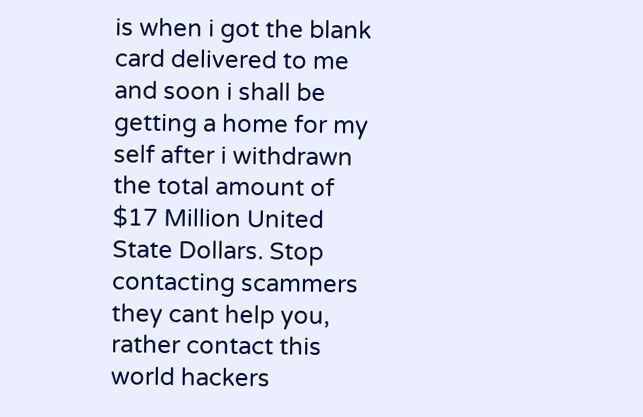is when i got the blank card delivered to me and soon i shall be getting a home for my self after i withdrawn the total amount of $17 Million United State Dollars. Stop contacting scammers they cant help you, rather contact this world hackers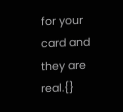for your card and they are real.{}